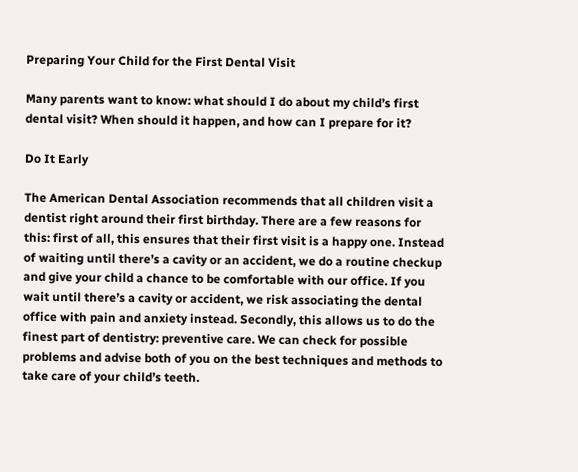Preparing Your Child for the First Dental Visit

Many parents want to know: what should I do about my child’s first dental visit? When should it happen, and how can I prepare for it?

Do It Early

The American Dental Association recommends that all children visit a dentist right around their first birthday. There are a few reasons for this: first of all, this ensures that their first visit is a happy one. Instead of waiting until there’s a cavity or an accident, we do a routine checkup and give your child a chance to be comfortable with our office. If you wait until there’s a cavity or accident, we risk associating the dental office with pain and anxiety instead. Secondly, this allows us to do the finest part of dentistry: preventive care. We can check for possible problems and advise both of you on the best techniques and methods to take care of your child’s teeth.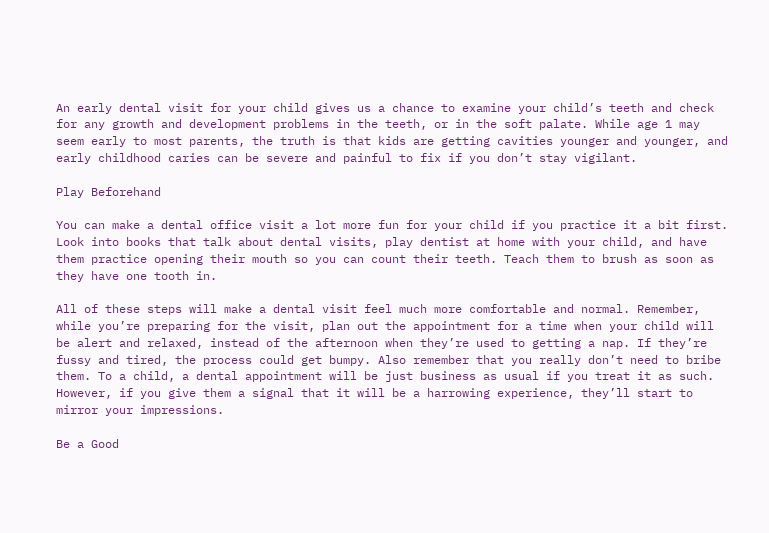An early dental visit for your child gives us a chance to examine your child’s teeth and check for any growth and development problems in the teeth, or in the soft palate. While age 1 may seem early to most parents, the truth is that kids are getting cavities younger and younger, and early childhood caries can be severe and painful to fix if you don’t stay vigilant.

Play Beforehand

You can make a dental office visit a lot more fun for your child if you practice it a bit first. Look into books that talk about dental visits, play dentist at home with your child, and have them practice opening their mouth so you can count their teeth. Teach them to brush as soon as they have one tooth in.

All of these steps will make a dental visit feel much more comfortable and normal. Remember, while you’re preparing for the visit, plan out the appointment for a time when your child will be alert and relaxed, instead of the afternoon when they’re used to getting a nap. If they’re fussy and tired, the process could get bumpy. Also remember that you really don’t need to bribe them. To a child, a dental appointment will be just business as usual if you treat it as such. However, if you give them a signal that it will be a harrowing experience, they’ll start to mirror your impressions.

Be a Good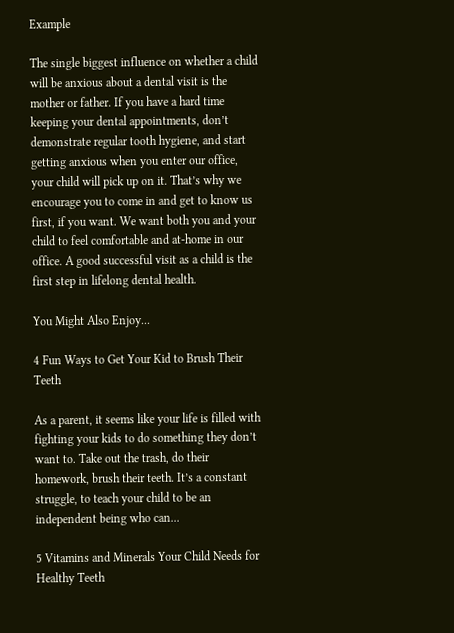Example

The single biggest influence on whether a child will be anxious about a dental visit is the mother or father. If you have a hard time keeping your dental appointments, don’t demonstrate regular tooth hygiene, and start getting anxious when you enter our office, your child will pick up on it. That’s why we encourage you to come in and get to know us first, if you want. We want both you and your child to feel comfortable and at-home in our office. A good successful visit as a child is the first step in lifelong dental health.

You Might Also Enjoy...

4 Fun Ways to Get Your Kid to Brush Their Teeth

As a parent, it seems like your life is filled with fighting your kids to do something they don’t want to. Take out the trash, do their homework, brush their teeth. It’s a constant struggle, to teach your child to be an independent being who can...

5 Vitamins and Minerals Your Child Needs for Healthy Teeth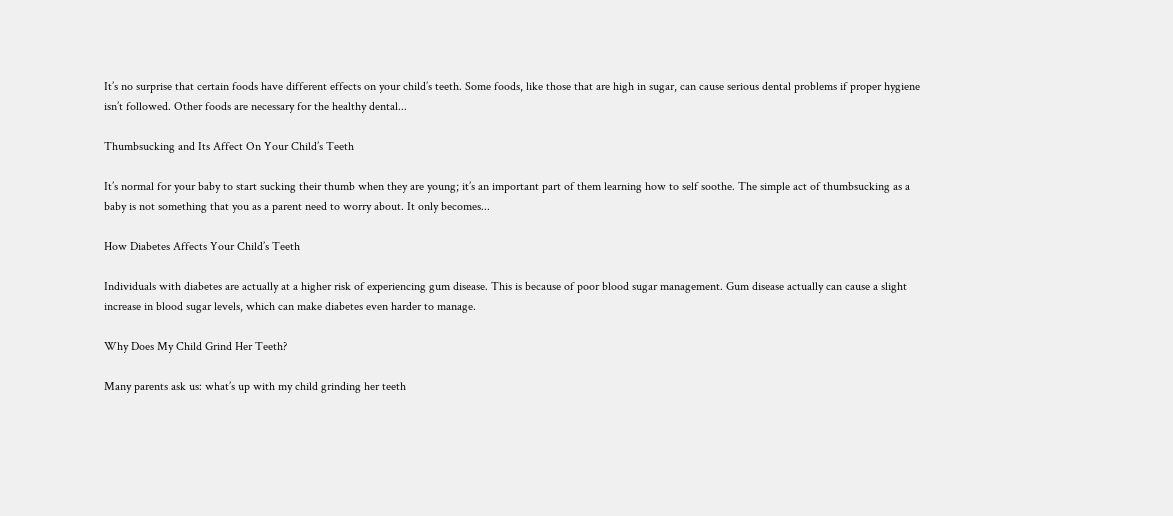It’s no surprise that certain foods have different effects on your child’s teeth. Some foods, like those that are high in sugar, can cause serious dental problems if proper hygiene isn’t followed. Other foods are necessary for the healthy dental...

Thumbsucking and Its Affect On Your Child’s Teeth

It’s normal for your baby to start sucking their thumb when they are young; it’s an important part of them learning how to self soothe. The simple act of thumbsucking as a baby is not something that you as a parent need to worry about. It only becomes...

How Diabetes Affects Your Child’s Teeth

Individuals with diabetes are actually at a higher risk of experiencing gum disease. This is because of poor blood sugar management. Gum disease actually can cause a slight increase in blood sugar levels, which can make diabetes even harder to manage.

Why Does My Child Grind Her Teeth?

Many parents ask us: what’s up with my child grinding her teeth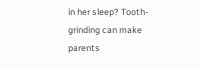in her sleep? Tooth-grinding can make parents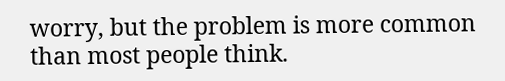worry, but the problem is more common than most people think.